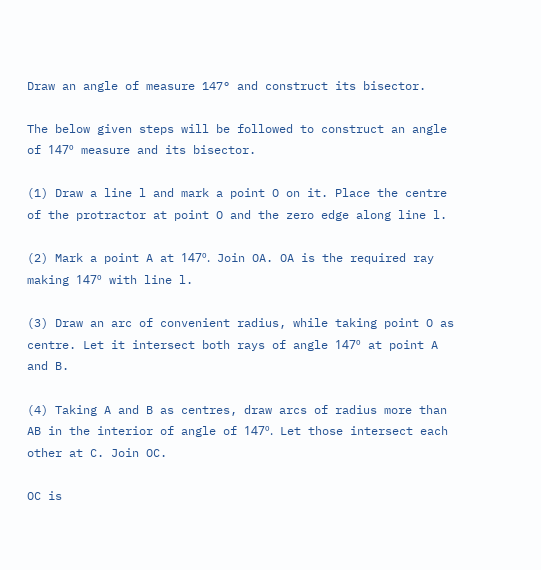Draw an angle of measure 147° and construct its bisector.

The below given steps will be followed to construct an angle of 147º measure and its bisector.

(1) Draw a line l and mark a point O on it. Place the centre of the protractor at point O and the zero edge along line l.

(2) Mark a point A at 147º. Join OA. OA is the required ray making 147º with line l.

(3) Draw an arc of convenient radius, while taking point O as centre. Let it intersect both rays of angle 147º at point A and B.

(4) Taking A and B as centres, draw arcs of radius more than AB in the interior of angle of 147º. Let those intersect each other at C. Join OC.

OC is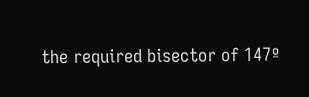the required bisector of 147º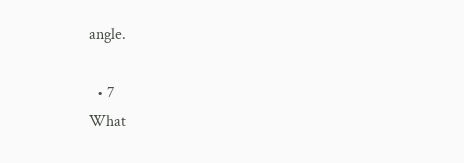angle.

  • 7
What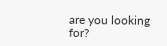are you looking for?